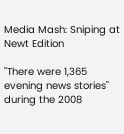Media Mash: Sniping at Newt Edition

"There were 1,365 evening news stories" during the 2008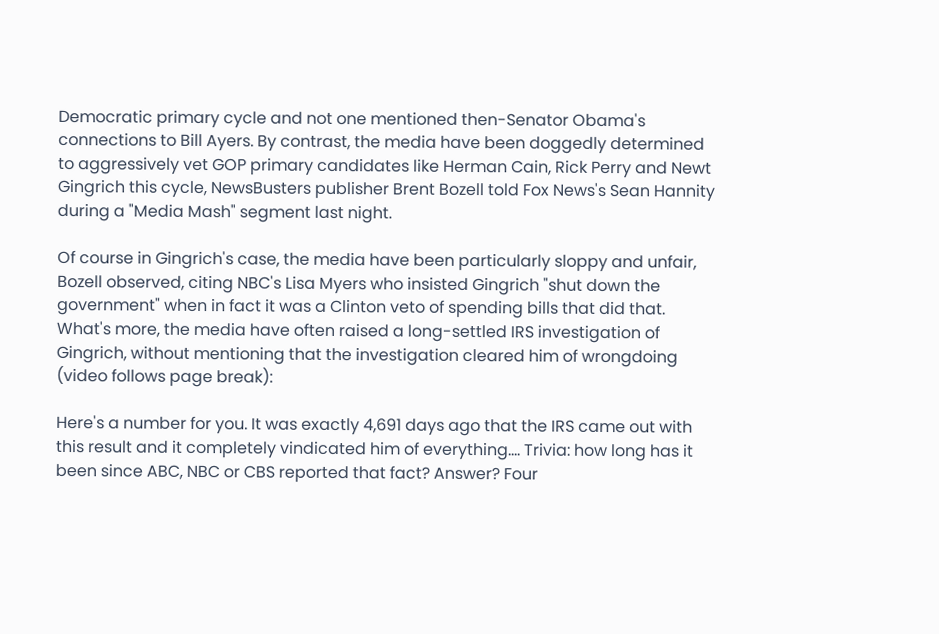Democratic primary cycle and not one mentioned then-Senator Obama's connections to Bill Ayers. By contrast, the media have been doggedly determined to aggressively vet GOP primary candidates like Herman Cain, Rick Perry and Newt Gingrich this cycle, NewsBusters publisher Brent Bozell told Fox News's Sean Hannity during a "Media Mash" segment last night.

Of course in Gingrich's case, the media have been particularly sloppy and unfair, Bozell observed, citing NBC's Lisa Myers who insisted Gingrich "shut down the government" when in fact it was a Clinton veto of spending bills that did that. What's more, the media have often raised a long-settled IRS investigation of Gingrich, without mentioning that the investigation cleared him of wrongdoing (video follows page break):

Here's a number for you. It was exactly 4,691 days ago that the IRS came out with this result and it completely vindicated him of everything.... Trivia: how long has it been since ABC, NBC or CBS reported that fact? Answer? Four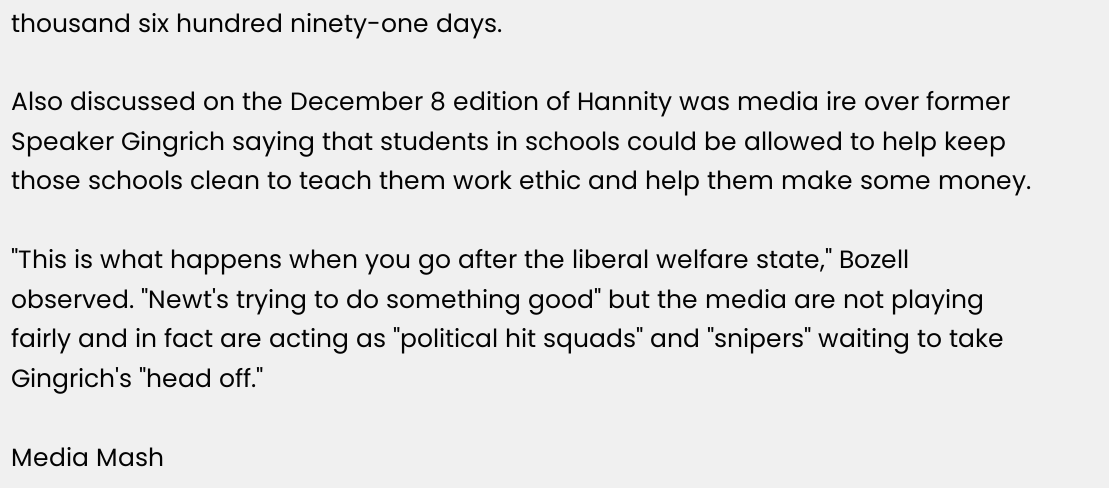thousand six hundred ninety-one days.

Also discussed on the December 8 edition of Hannity was media ire over former Speaker Gingrich saying that students in schools could be allowed to help keep those schools clean to teach them work ethic and help them make some money.

"This is what happens when you go after the liberal welfare state," Bozell observed. "Newt's trying to do something good" but the media are not playing fairly and in fact are acting as "political hit squads" and "snipers" waiting to take Gingrich's "head off."

Media Mash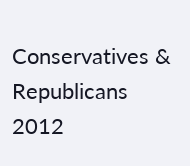Conservatives & Republicans 2012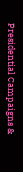Presidential Campaigns &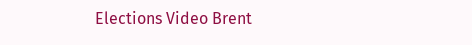Elections Video Brent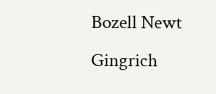Bozell Newt Gingrich